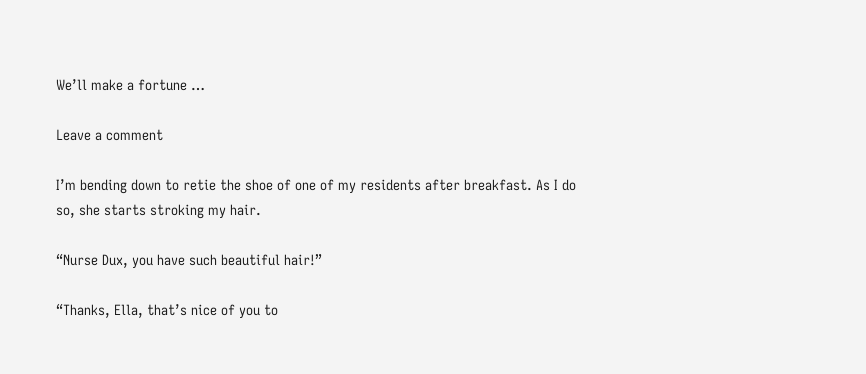We’ll make a fortune …

Leave a comment

I’m bending down to retie the shoe of one of my residents after breakfast. As I do so, she starts stroking my hair.

“Nurse Dux, you have such beautiful hair!”

“Thanks, Ella, that’s nice of you to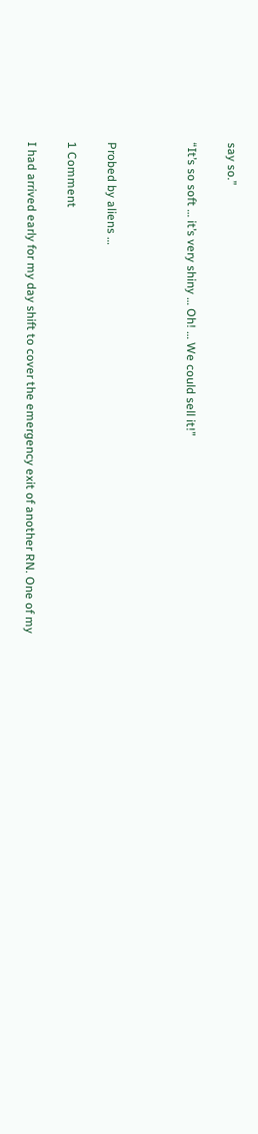say so.”

“It’s so soft … it’s very shiny … Oh! … We could sell it!”



Probed by aliens …

1 Comment

I had arrived early for my day shift to cover the emergency exit of another RN. One of my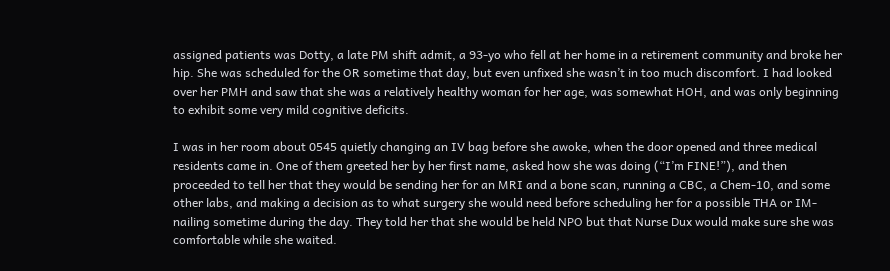assigned patients was Dotty, a late PM shift admit, a 93-yo who fell at her home in a retirement community and broke her hip. She was scheduled for the OR sometime that day, but even unfixed she wasn’t in too much discomfort. I had looked over her PMH and saw that she was a relatively healthy woman for her age, was somewhat HOH, and was only beginning to exhibit some very mild cognitive deficits.

I was in her room about 0545 quietly changing an IV bag before she awoke, when the door opened and three medical residents came in. One of them greeted her by her first name, asked how she was doing (“I’m FINE!”), and then proceeded to tell her that they would be sending her for an MRI and a bone scan, running a CBC, a Chem-10, and some other labs, and making a decision as to what surgery she would need before scheduling her for a possible THA or IM-nailing sometime during the day. They told her that she would be held NPO but that Nurse Dux would make sure she was comfortable while she waited.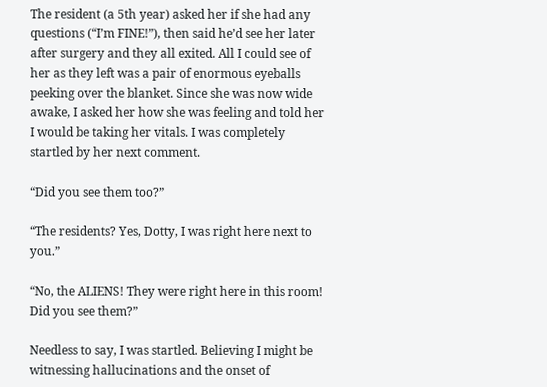The resident (a 5th year) asked her if she had any questions (“I’m FINE!”), then said he’d see her later after surgery and they all exited. All I could see of her as they left was a pair of enormous eyeballs peeking over the blanket. Since she was now wide awake, I asked her how she was feeling and told her I would be taking her vitals. I was completely startled by her next comment.

“Did you see them too?”

“The residents? Yes, Dotty, I was right here next to you.”

“No, the ALIENS! They were right here in this room! Did you see them?”

Needless to say, I was startled. Believing I might be witnessing hallucinations and the onset of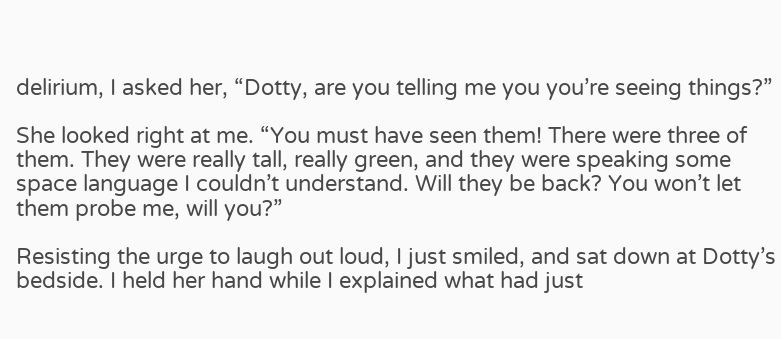delirium, I asked her, “Dotty, are you telling me you you’re seeing things?”

She looked right at me. “You must have seen them! There were three of them. They were really tall, really green, and they were speaking some space language I couldn’t understand. Will they be back? You won’t let them probe me, will you?”

Resisting the urge to laugh out loud, I just smiled, and sat down at Dotty’s bedside. I held her hand while I explained what had just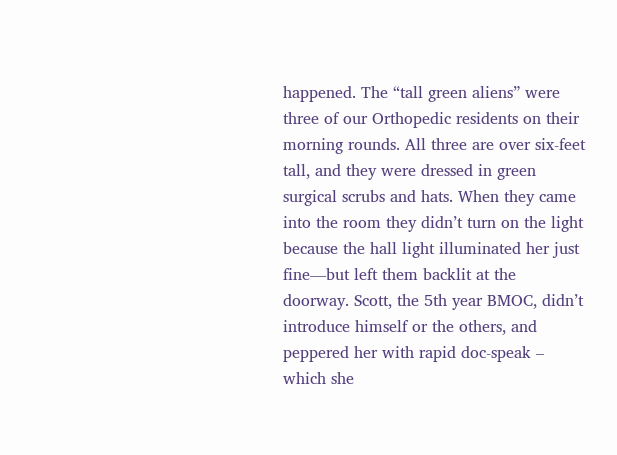happened. The “tall green aliens” were three of our Orthopedic residents on their morning rounds. All three are over six-feet tall, and they were dressed in green surgical scrubs and hats. When they came into the room they didn’t turn on the light because the hall light illuminated her just fine—but left them backlit at the doorway. Scott, the 5th year BMOC, didn’t introduce himself or the others, and peppered her with rapid doc-speak – which she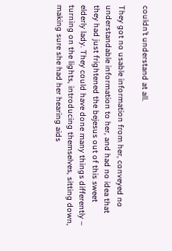couldn’t understand at all.

They got no usable information from her, conveyed no understandable information to her, and had no idea that they had just frightened the bejesus out of this sweet elderly lady. They could have done many things differently – turning on the lights, introducing themselves, sitting down, making sure she had her hearing aids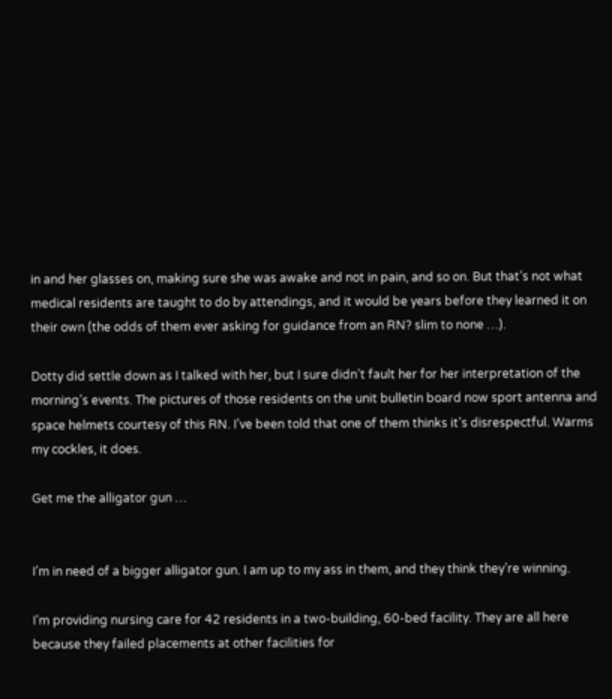in and her glasses on, making sure she was awake and not in pain, and so on. But that’s not what medical residents are taught to do by attendings, and it would be years before they learned it on their own (the odds of them ever asking for guidance from an RN? slim to none …).

Dotty did settle down as I talked with her, but I sure didn’t fault her for her interpretation of the morning’s events. The pictures of those residents on the unit bulletin board now sport antenna and space helmets courtesy of this RN. I’ve been told that one of them thinks it’s disrespectful. Warms my cockles, it does.

Get me the alligator gun …


I’m in need of a bigger alligator gun. I am up to my ass in them, and they think they’re winning.

I’m providing nursing care for 42 residents in a two-building, 60-bed facility. They are all here because they failed placements at other facilities for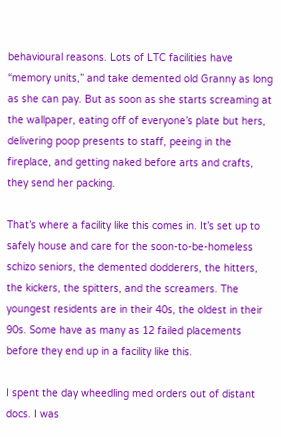behavioural reasons. Lots of LTC facilities have “memory units,” and take demented old Granny as long as she can pay. But as soon as she starts screaming at the wallpaper, eating off of everyone’s plate but hers, delivering poop presents to staff, peeing in the fireplace, and getting naked before arts and crafts, they send her packing.

That’s where a facility like this comes in. It’s set up to safely house and care for the soon-to-be-homeless schizo seniors, the demented dodderers, the hitters, the kickers, the spitters, and the screamers. The youngest residents are in their 40s, the oldest in their 90s. Some have as many as 12 failed placements before they end up in a facility like this.

I spent the day wheedling med orders out of distant docs. I was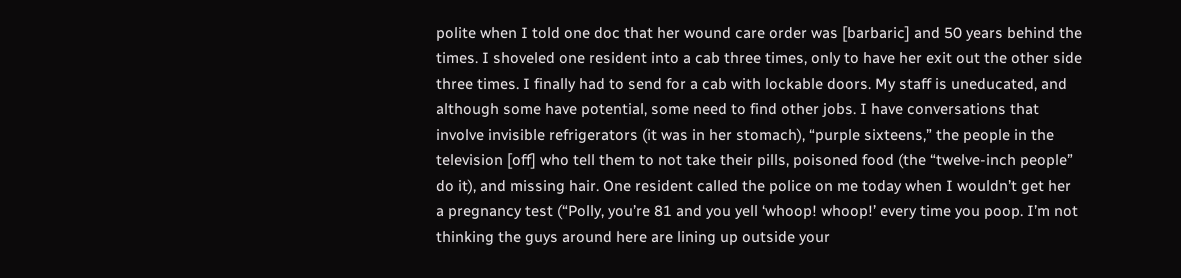polite when I told one doc that her wound care order was [barbaric] and 50 years behind the times. I shoveled one resident into a cab three times, only to have her exit out the other side three times. I finally had to send for a cab with lockable doors. My staff is uneducated, and although some have potential, some need to find other jobs. I have conversations that involve invisible refrigerators (it was in her stomach), “purple sixteens,” the people in the television [off] who tell them to not take their pills, poisoned food (the “twelve-inch people” do it), and missing hair. One resident called the police on me today when I wouldn’t get her a pregnancy test (“Polly, you’re 81 and you yell ‘whoop! whoop!’ every time you poop. I’m not thinking the guys around here are lining up outside your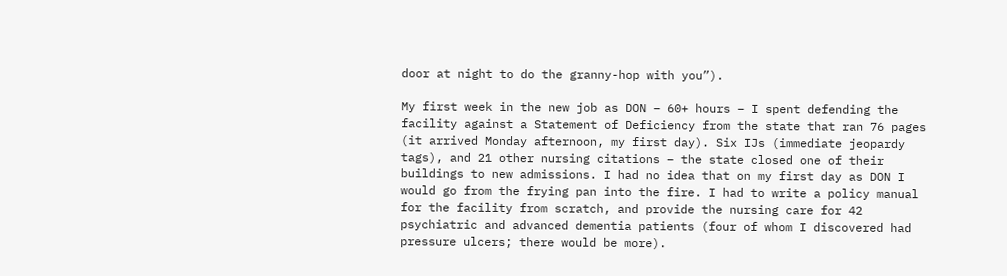door at night to do the granny-hop with you”).

My first week in the new job as DON – 60+ hours – I spent defending the facility against a Statement of Deficiency from the state that ran 76 pages (it arrived Monday afternoon, my first day). Six IJs (immediate jeopardy tags), and 21 other nursing citations – the state closed one of their  buildings to new admissions. I had no idea that on my first day as DON I would go from the frying pan into the fire. I had to write a policy manual for the facility from scratch, and provide the nursing care for 42 psychiatric and advanced dementia patients (four of whom I discovered had pressure ulcers; there would be more).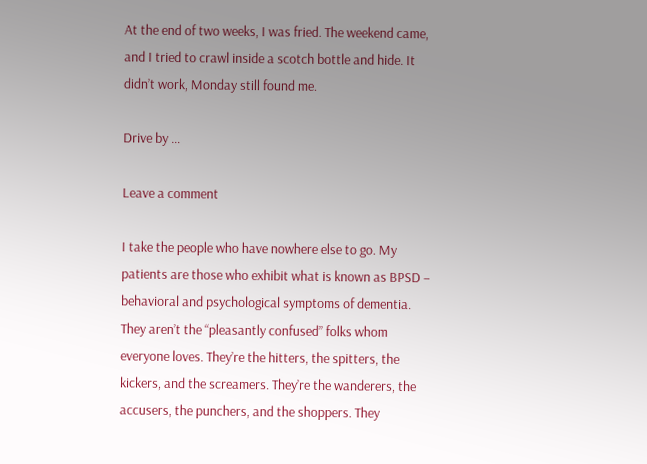At the end of two weeks, I was fried. The weekend came, and I tried to crawl inside a scotch bottle and hide. It didn’t work, Monday still found me.

Drive by …

Leave a comment

I take the people who have nowhere else to go. My patients are those who exhibit what is known as BPSD – behavioral and psychological symptoms of dementia. They aren’t the “pleasantly confused” folks whom everyone loves. They’re the hitters, the spitters, the kickers, and the screamers. They’re the wanderers, the accusers, the punchers, and the shoppers. They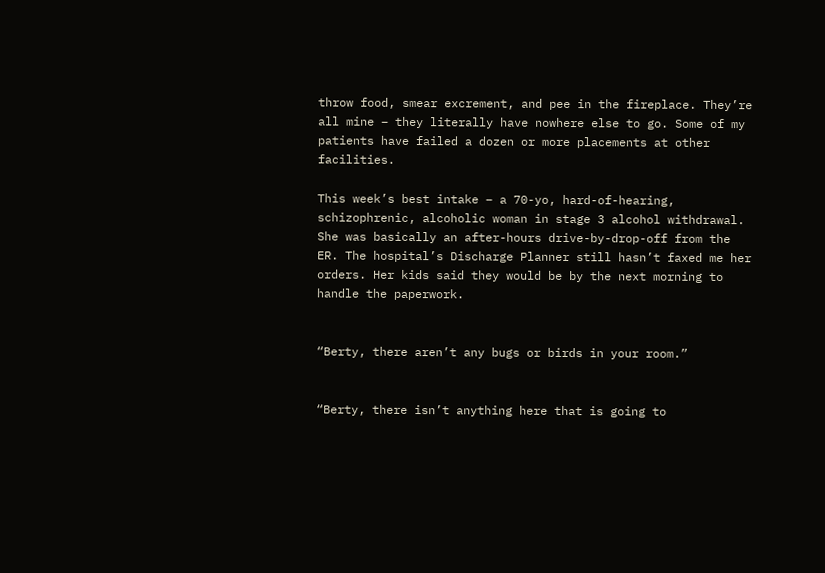throw food, smear excrement, and pee in the fireplace. They’re all mine – they literally have nowhere else to go. Some of my patients have failed a dozen or more placements at other facilities.

This week’s best intake – a 70-yo, hard-of-hearing, schizophrenic, alcoholic woman in stage 3 alcohol withdrawal. She was basically an after-hours drive-by-drop-off from the ER. The hospital’s Discharge Planner still hasn’t faxed me her orders. Her kids said they would be by the next morning to handle the paperwork.


“Berty, there aren’t any bugs or birds in your room.”


“Berty, there isn’t anything here that is going to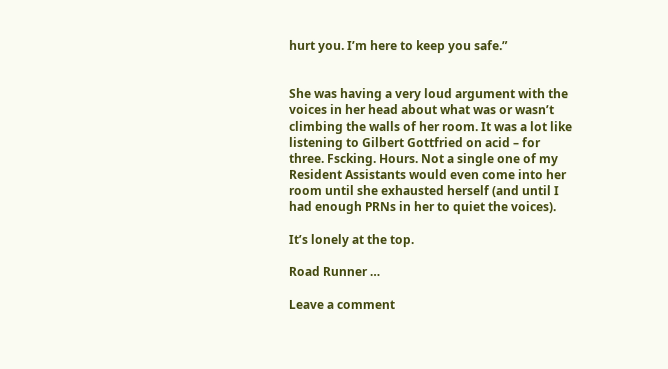hurt you. I’m here to keep you safe.”


She was having a very loud argument with the voices in her head about what was or wasn’t climbing the walls of her room. It was a lot like listening to Gilbert Gottfried on acid – for three. Fscking. Hours. Not a single one of my Resident Assistants would even come into her room until she exhausted herself (and until I had enough PRNs in her to quiet the voices).

It’s lonely at the top.

Road Runner …

Leave a comment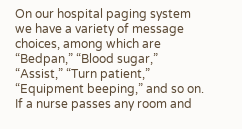On our hospital paging system we have a variety of message choices, among which are “Bedpan,” “Blood sugar,” “Assist,” “Turn patient,” “Equipment beeping,” and so on. If a nurse passes any room and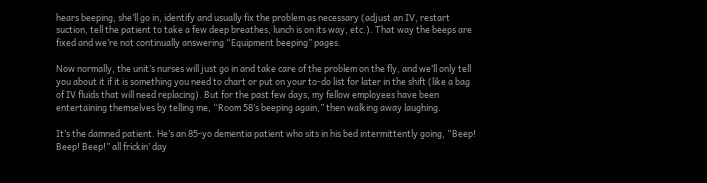hears beeping, she’ll go in, identify and usually fix the problem as necessary (adjust an IV, restart suction, tell the patient to take a few deep breathes, lunch is on its way, etc.). That way the beeps are fixed and we’re not continually answering “Equipment beeping” pages.

Now normally, the unit’s nurses will just go in and take care of the problem on the fly, and we’ll only tell you about it if it is something you need to chart or put on your to-do list for later in the shift (like a bag of IV fluids that will need replacing). But for the past few days, my fellow employees have been entertaining themselves by telling me, “Room 58’s beeping again,” then walking away laughing.

It’s the damned patient. He’s an 85-yo dementia patient who sits in his bed intermittently going, “Beep! Beep! Beep!” all frickin’ day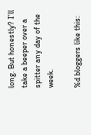long. But honestly? I’ll take a beeper over a spitter any day of the week.

%d bloggers like this: